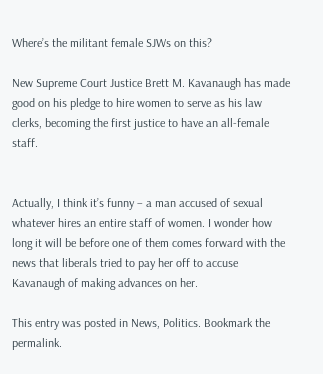Where’s the militant female SJWs on this?

New Supreme Court Justice Brett M. Kavanaugh has made good on his pledge to hire women to serve as his law clerks, becoming the first justice to have an all-female staff.


Actually, I think it’s funny – a man accused of sexual whatever hires an entire staff of women. I wonder how long it will be before one of them comes forward with the news that liberals tried to pay her off to accuse Kavanaugh of making advances on her.

This entry was posted in News, Politics. Bookmark the permalink.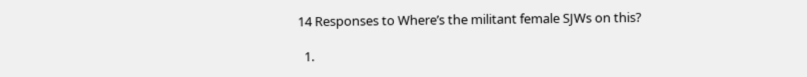14 Responses to Where’s the militant female SJWs on this?

  1.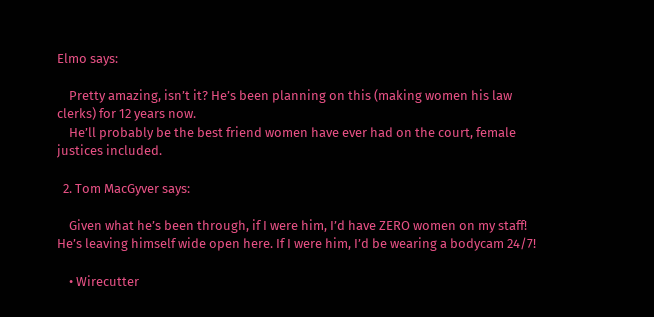Elmo says:

    Pretty amazing, isn’t it? He’s been planning on this (making women his law clerks) for 12 years now.
    He’ll probably be the best friend women have ever had on the court, female justices included.

  2. Tom MacGyver says:

    Given what he’s been through, if I were him, I’d have ZERO women on my staff! He’s leaving himself wide open here. If I were him, I’d be wearing a bodycam 24/7!

    • Wirecutter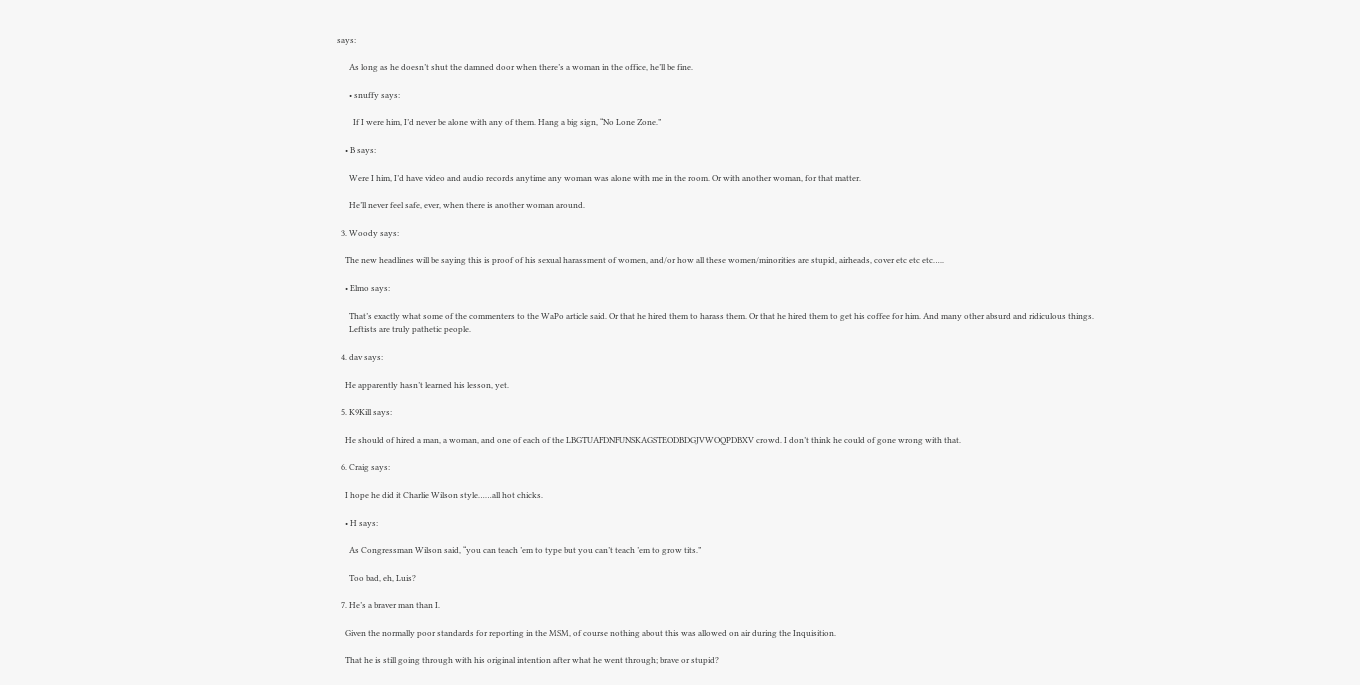says:

      As long as he doesn’t shut the damned door when there’s a woman in the office, he’ll be fine.

      • snuffy says:

        If I were him, I’d never be alone with any of them. Hang a big sign, “No Lone Zone.”

    • B says:

      Were I him, I’d have video and audio records anytime any woman was alone with me in the room. Or with another woman, for that matter.

      He’ll never feel safe, ever, when there is another woman around.

  3. Woody says:

    The new headlines will be saying this is proof of his sexual harassment of women, and/or how all these women/minorities are stupid, airheads, cover etc etc etc…..

    • Elmo says:

      That’s exactly what some of the commenters to the WaPo article said. Or that he hired them to harass them. Or that he hired them to get his coffee for him. And many other absurd and ridiculous things.
      Leftists are truly pathetic people.

  4. dav says:

    He apparently hasn’t learned his lesson, yet.

  5. K9Kill says:

    He should of hired a man, a woman, and one of each of the LBGTUAFDNFUNSKAGSTEODBDGJVWOQPDBXV crowd. I don’t think he could of gone wrong with that.

  6. Craig says:

    I hope he did it Charlie Wilson style……all hot chicks.

    • H says:

      As Congressman Wilson said, “you can teach ’em to type but you can’t teach ’em to grow tits.”

      Too bad, eh, Luis?

  7. He’s a braver man than I.

    Given the normally poor standards for reporting in the MSM, of course nothing about this was allowed on air during the Inquisition.

    That he is still going through with his original intention after what he went through; brave or stupid?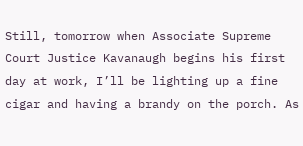Still, tomorrow when Associate Supreme Court Justice Kavanaugh begins his first day at work, I’ll be lighting up a fine cigar and having a brandy on the porch. As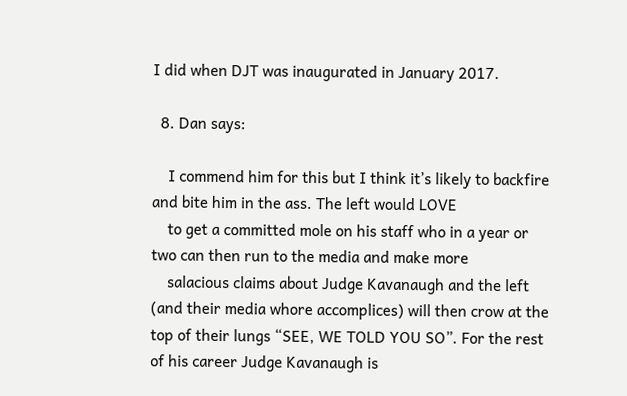I did when DJT was inaugurated in January 2017.

  8. Dan says:

    I commend him for this but I think it’s likely to backfire and bite him in the ass. The left would LOVE
    to get a committed mole on his staff who in a year or two can then run to the media and make more
    salacious claims about Judge Kavanaugh and the left (and their media whore accomplices) will then crow at the top of their lungs “SEE, WE TOLD YOU SO”. For the rest of his career Judge Kavanaugh is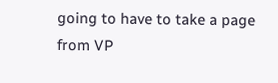going to have to take a page from VP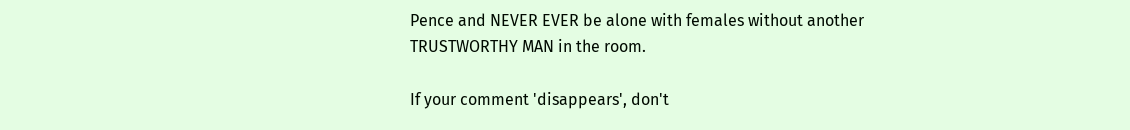Pence and NEVER EVER be alone with females without another TRUSTWORTHY MAN in the room.

If your comment 'disappears', don't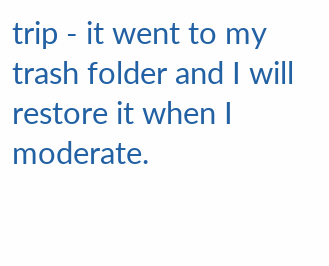trip - it went to my trash folder and I will restore it when I moderate.